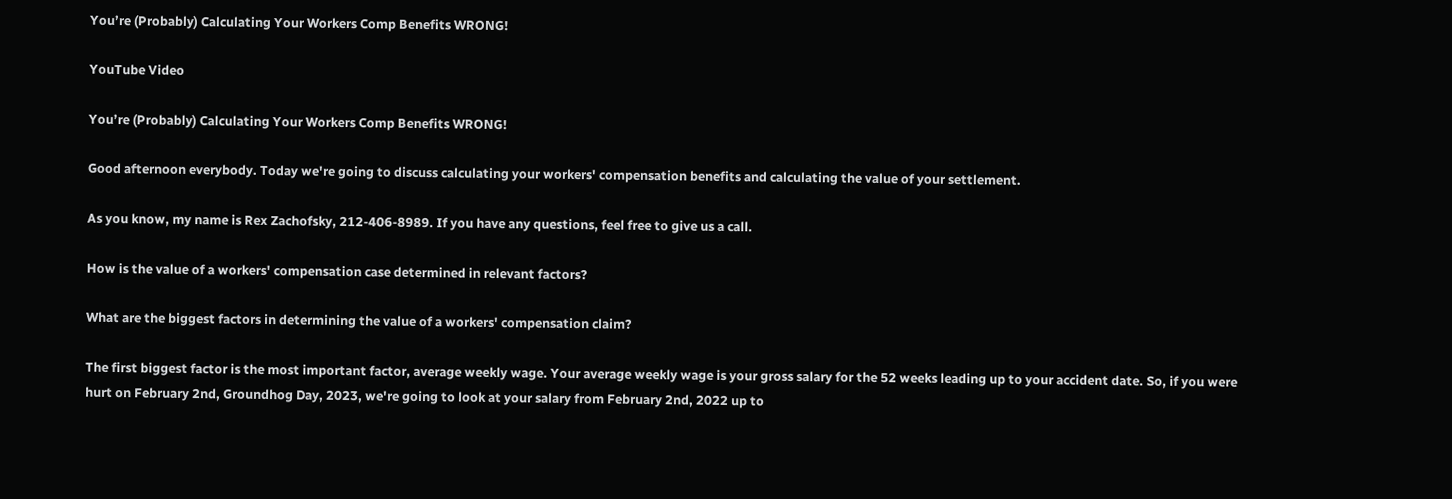You’re (Probably) Calculating Your Workers Comp Benefits WRONG!

YouTube Video

You’re (Probably) Calculating Your Workers Comp Benefits WRONG!

Good afternoon everybody. Today we're going to discuss calculating your workers' compensation benefits and calculating the value of your settlement.

As you know, my name is Rex Zachofsky, 212-406-8989. If you have any questions, feel free to give us a call.

How is the value of a workers' compensation case determined in relevant factors?

What are the biggest factors in determining the value of a workers' compensation claim?

The first biggest factor is the most important factor, average weekly wage. Your average weekly wage is your gross salary for the 52 weeks leading up to your accident date. So, if you were hurt on February 2nd, Groundhog Day, 2023, we're going to look at your salary from February 2nd, 2022 up to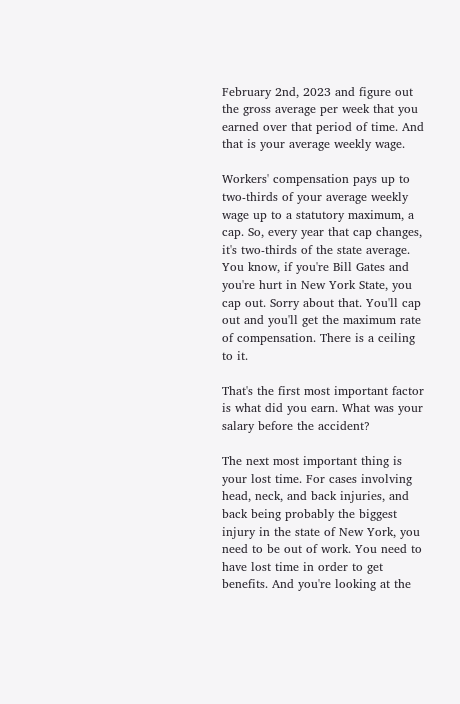February 2nd, 2023 and figure out the gross average per week that you earned over that period of time. And that is your average weekly wage.

Workers' compensation pays up to two-thirds of your average weekly wage up to a statutory maximum, a cap. So, every year that cap changes, it's two-thirds of the state average. You know, if you're Bill Gates and you're hurt in New York State, you cap out. Sorry about that. You'll cap out and you'll get the maximum rate of compensation. There is a ceiling to it.

That's the first most important factor is what did you earn. What was your salary before the accident?

The next most important thing is your lost time. For cases involving head, neck, and back injuries, and back being probably the biggest injury in the state of New York, you need to be out of work. You need to have lost time in order to get benefits. And you're looking at the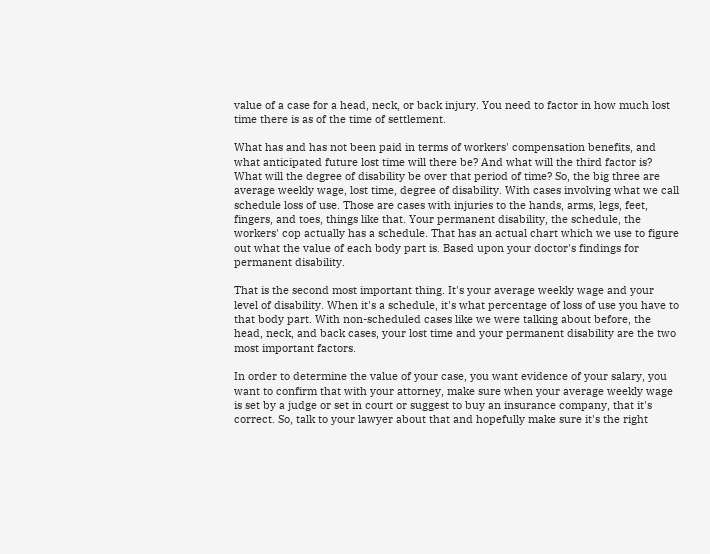value of a case for a head, neck, or back injury. You need to factor in how much lost time there is as of the time of settlement.

What has and has not been paid in terms of workers' compensation benefits, and what anticipated future lost time will there be? And what will the third factor is? What will the degree of disability be over that period of time? So, the big three are average weekly wage, lost time, degree of disability. With cases involving what we call schedule loss of use. Those are cases with injuries to the hands, arms, legs, feet, fingers, and toes, things like that. Your permanent disability, the schedule, the workers' cop actually has a schedule. That has an actual chart which we use to figure out what the value of each body part is. Based upon your doctor's findings for permanent disability.

That is the second most important thing. It's your average weekly wage and your level of disability. When it's a schedule, it's what percentage of loss of use you have to that body part. With non-scheduled cases like we were talking about before, the head, neck, and back cases, your lost time and your permanent disability are the two most important factors.

In order to determine the value of your case, you want evidence of your salary, you want to confirm that with your attorney, make sure when your average weekly wage is set by a judge or set in court or suggest to buy an insurance company, that it's correct. So, talk to your lawyer about that and hopefully make sure it's the right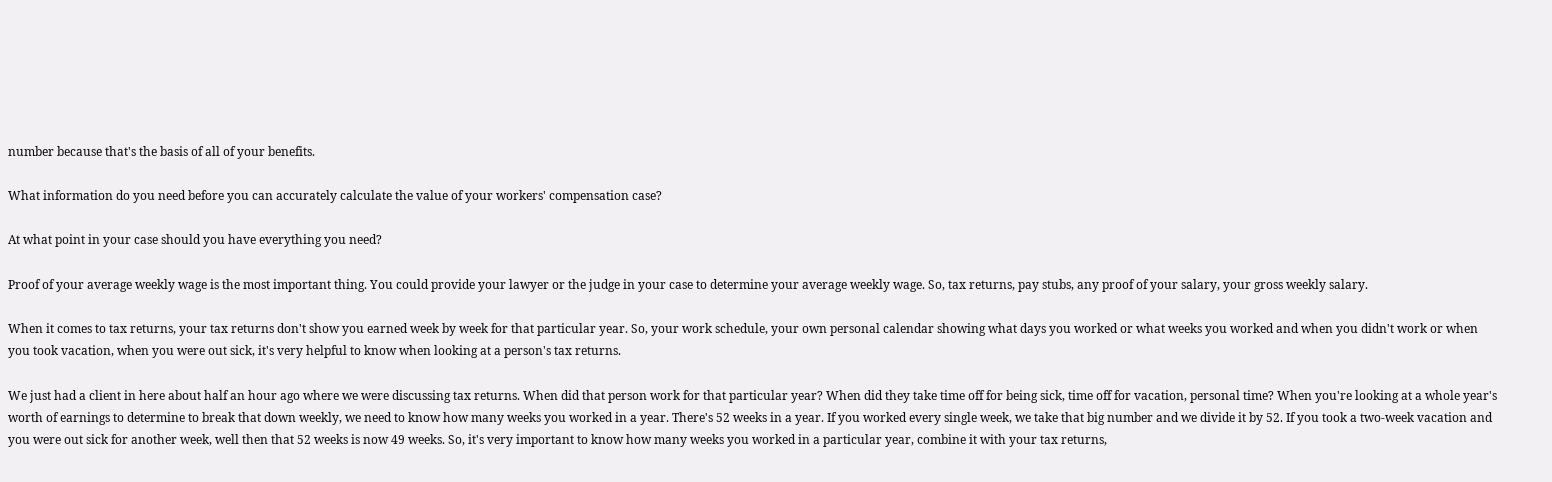number because that's the basis of all of your benefits.

What information do you need before you can accurately calculate the value of your workers' compensation case?

At what point in your case should you have everything you need?

Proof of your average weekly wage is the most important thing. You could provide your lawyer or the judge in your case to determine your average weekly wage. So, tax returns, pay stubs, any proof of your salary, your gross weekly salary.

When it comes to tax returns, your tax returns don't show you earned week by week for that particular year. So, your work schedule, your own personal calendar showing what days you worked or what weeks you worked and when you didn't work or when you took vacation, when you were out sick, it's very helpful to know when looking at a person's tax returns.

We just had a client in here about half an hour ago where we were discussing tax returns. When did that person work for that particular year? When did they take time off for being sick, time off for vacation, personal time? When you're looking at a whole year's worth of earnings to determine to break that down weekly, we need to know how many weeks you worked in a year. There's 52 weeks in a year. If you worked every single week, we take that big number and we divide it by 52. If you took a two-week vacation and you were out sick for another week, well then that 52 weeks is now 49 weeks. So, it's very important to know how many weeks you worked in a particular year, combine it with your tax returns,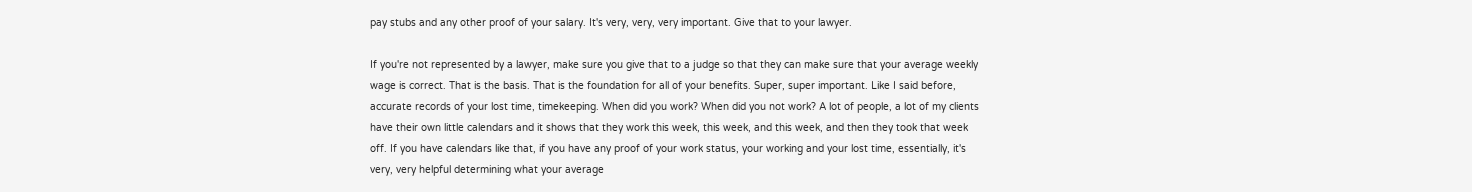pay stubs and any other proof of your salary. It's very, very, very important. Give that to your lawyer.

If you're not represented by a lawyer, make sure you give that to a judge so that they can make sure that your average weekly wage is correct. That is the basis. That is the foundation for all of your benefits. Super, super important. Like I said before, accurate records of your lost time, timekeeping. When did you work? When did you not work? A lot of people, a lot of my clients have their own little calendars and it shows that they work this week, this week, and this week, and then they took that week off. If you have calendars like that, if you have any proof of your work status, your working and your lost time, essentially, it's very, very helpful determining what your average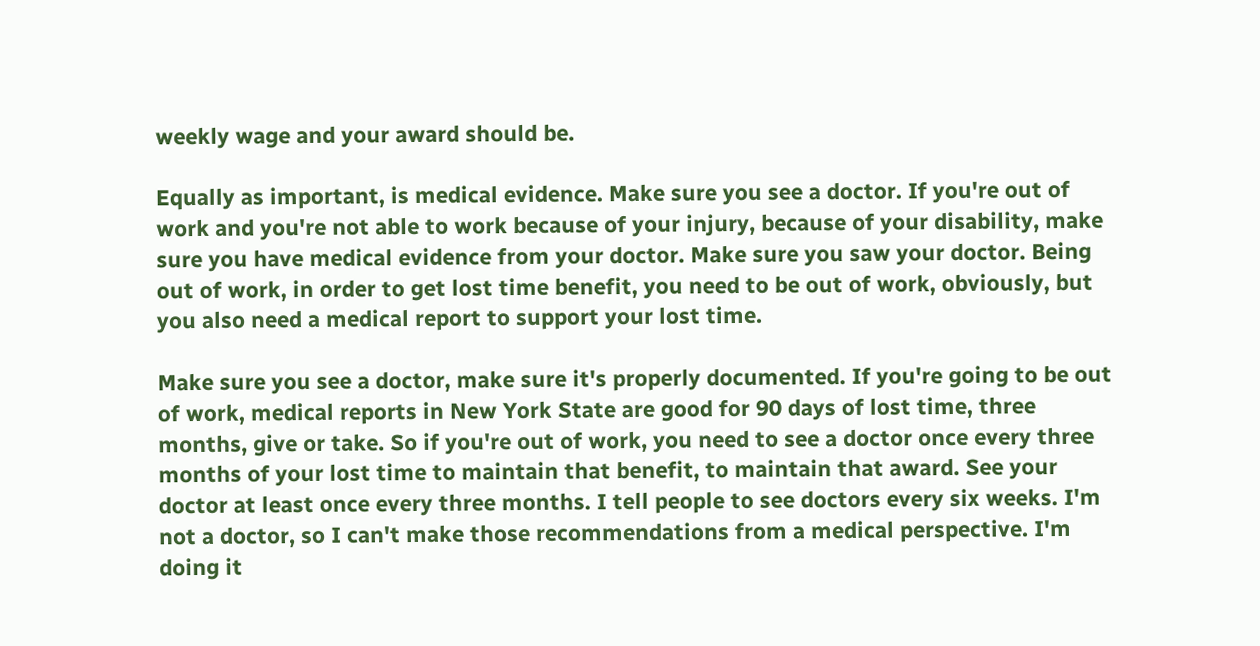weekly wage and your award should be.

Equally as important, is medical evidence. Make sure you see a doctor. If you're out of work and you're not able to work because of your injury, because of your disability, make sure you have medical evidence from your doctor. Make sure you saw your doctor. Being out of work, in order to get lost time benefit, you need to be out of work, obviously, but you also need a medical report to support your lost time.

Make sure you see a doctor, make sure it's properly documented. If you're going to be out of work, medical reports in New York State are good for 90 days of lost time, three months, give or take. So if you're out of work, you need to see a doctor once every three months of your lost time to maintain that benefit, to maintain that award. See your doctor at least once every three months. I tell people to see doctors every six weeks. I'm not a doctor, so I can't make those recommendations from a medical perspective. I'm doing it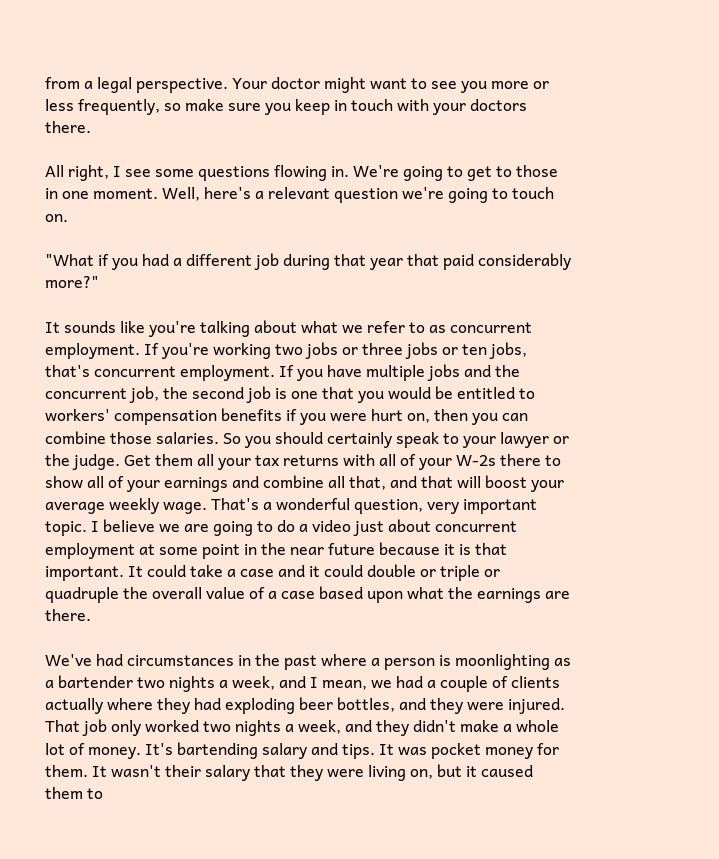from a legal perspective. Your doctor might want to see you more or less frequently, so make sure you keep in touch with your doctors there.

All right, I see some questions flowing in. We're going to get to those in one moment. Well, here's a relevant question we're going to touch on.

"What if you had a different job during that year that paid considerably more?"

It sounds like you're talking about what we refer to as concurrent employment. If you're working two jobs or three jobs or ten jobs, that's concurrent employment. If you have multiple jobs and the concurrent job, the second job is one that you would be entitled to workers' compensation benefits if you were hurt on, then you can combine those salaries. So you should certainly speak to your lawyer or the judge. Get them all your tax returns with all of your W-2s there to show all of your earnings and combine all that, and that will boost your average weekly wage. That's a wonderful question, very important topic. I believe we are going to do a video just about concurrent employment at some point in the near future because it is that important. It could take a case and it could double or triple or quadruple the overall value of a case based upon what the earnings are there.

We've had circumstances in the past where a person is moonlighting as a bartender two nights a week, and I mean, we had a couple of clients actually where they had exploding beer bottles, and they were injured. That job only worked two nights a week, and they didn't make a whole lot of money. It's bartending salary and tips. It was pocket money for them. It wasn't their salary that they were living on, but it caused them to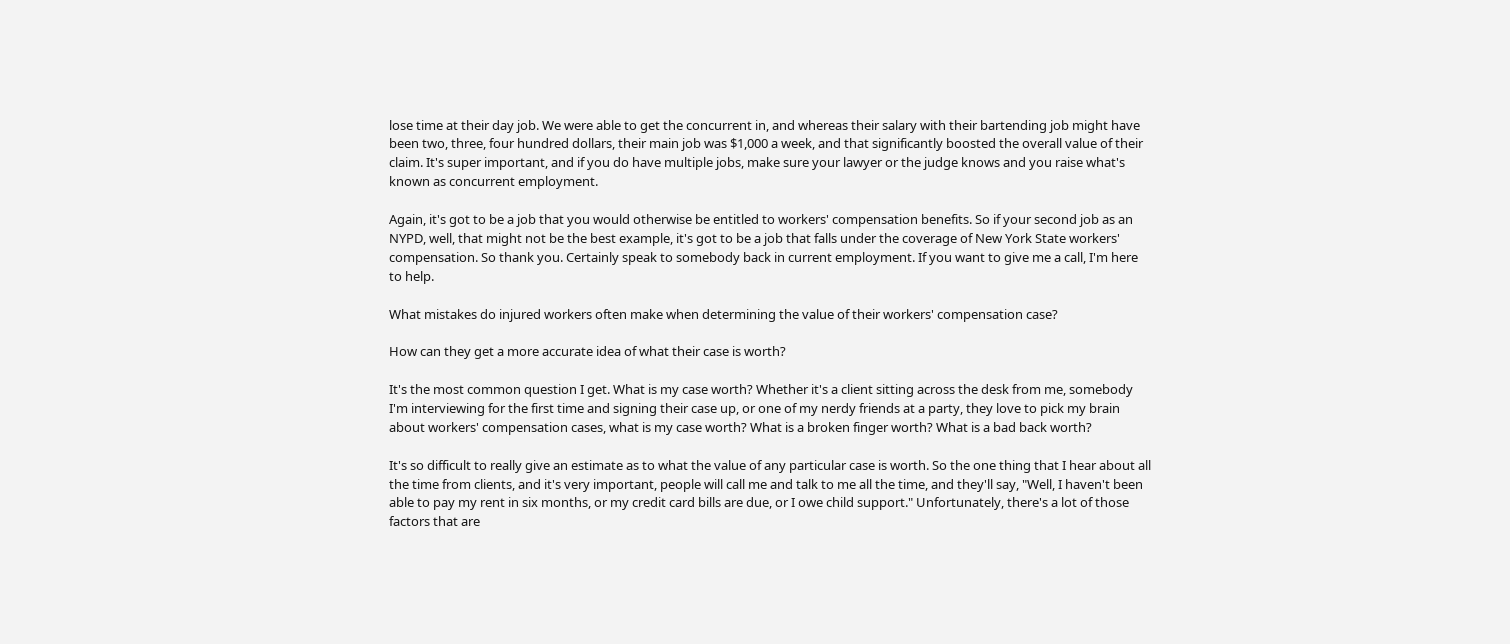lose time at their day job. We were able to get the concurrent in, and whereas their salary with their bartending job might have been two, three, four hundred dollars, their main job was $1,000 a week, and that significantly boosted the overall value of their claim. It's super important, and if you do have multiple jobs, make sure your lawyer or the judge knows and you raise what's known as concurrent employment.

Again, it's got to be a job that you would otherwise be entitled to workers' compensation benefits. So if your second job as an NYPD, well, that might not be the best example, it's got to be a job that falls under the coverage of New York State workers' compensation. So thank you. Certainly speak to somebody back in current employment. If you want to give me a call, I'm here to help.

What mistakes do injured workers often make when determining the value of their workers' compensation case?

How can they get a more accurate idea of what their case is worth?

It's the most common question I get. What is my case worth? Whether it's a client sitting across the desk from me, somebody I'm interviewing for the first time and signing their case up, or one of my nerdy friends at a party, they love to pick my brain about workers' compensation cases, what is my case worth? What is a broken finger worth? What is a bad back worth?

It's so difficult to really give an estimate as to what the value of any particular case is worth. So the one thing that I hear about all the time from clients, and it's very important, people will call me and talk to me all the time, and they'll say, "Well, I haven't been able to pay my rent in six months, or my credit card bills are due, or I owe child support." Unfortunately, there's a lot of those factors that are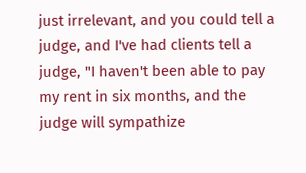just irrelevant, and you could tell a judge, and I've had clients tell a judge, "I haven't been able to pay my rent in six months, and the judge will sympathize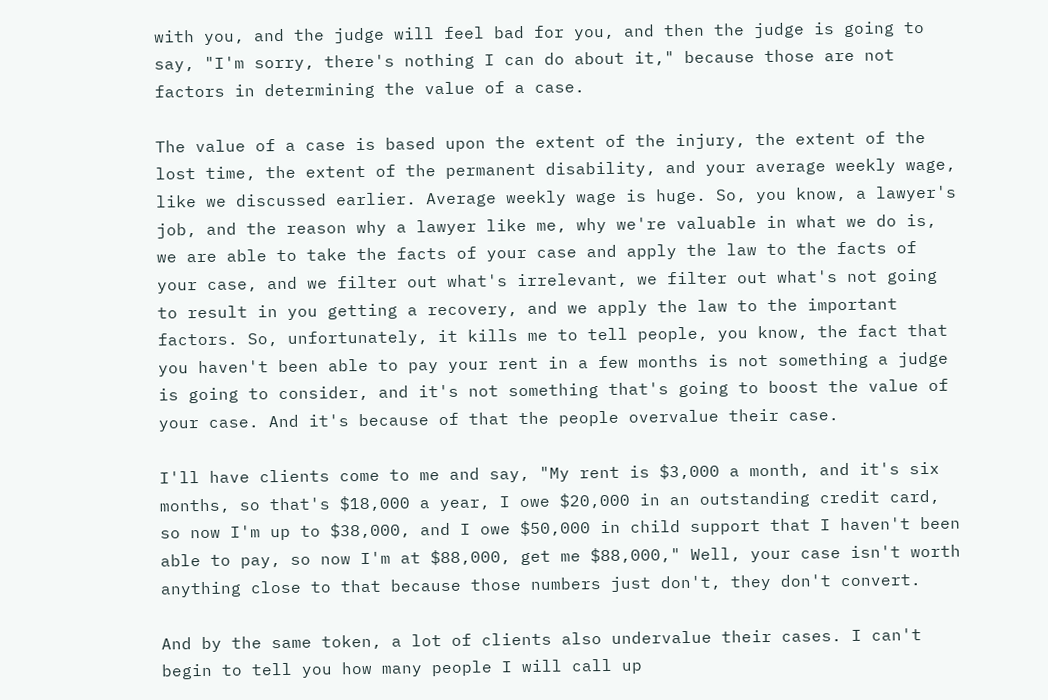with you, and the judge will feel bad for you, and then the judge is going to say, "I'm sorry, there's nothing I can do about it," because those are not factors in determining the value of a case.

The value of a case is based upon the extent of the injury, the extent of the lost time, the extent of the permanent disability, and your average weekly wage, like we discussed earlier. Average weekly wage is huge. So, you know, a lawyer's job, and the reason why a lawyer like me, why we're valuable in what we do is, we are able to take the facts of your case and apply the law to the facts of your case, and we filter out what's irrelevant, we filter out what's not going to result in you getting a recovery, and we apply the law to the important factors. So, unfortunately, it kills me to tell people, you know, the fact that you haven't been able to pay your rent in a few months is not something a judge is going to consider, and it's not something that's going to boost the value of your case. And it's because of that the people overvalue their case.

I'll have clients come to me and say, "My rent is $3,000 a month, and it's six months, so that's $18,000 a year, I owe $20,000 in an outstanding credit card, so now I'm up to $38,000, and I owe $50,000 in child support that I haven't been able to pay, so now I'm at $88,000, get me $88,000," Well, your case isn't worth anything close to that because those numbers just don't, they don't convert.

And by the same token, a lot of clients also undervalue their cases. I can't begin to tell you how many people I will call up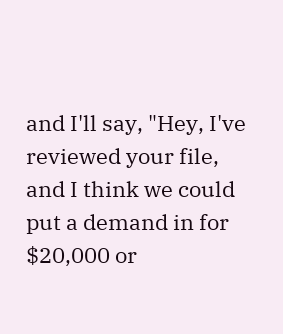and I'll say, "Hey, I've reviewed your file, and I think we could put a demand in for $20,000 or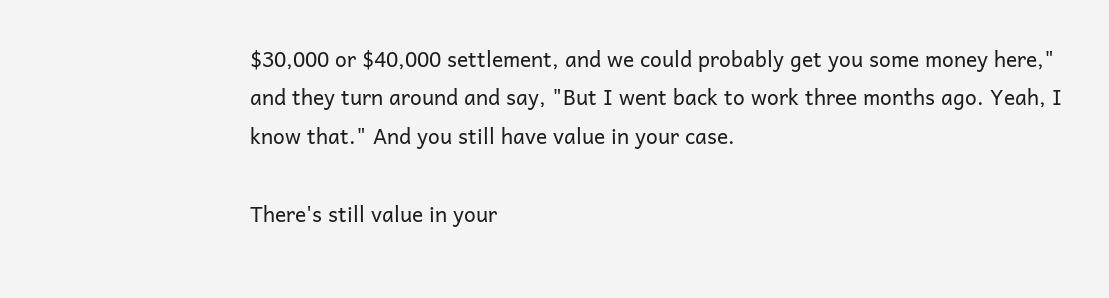$30,000 or $40,000 settlement, and we could probably get you some money here," and they turn around and say, "But I went back to work three months ago. Yeah, I know that." And you still have value in your case.

There's still value in your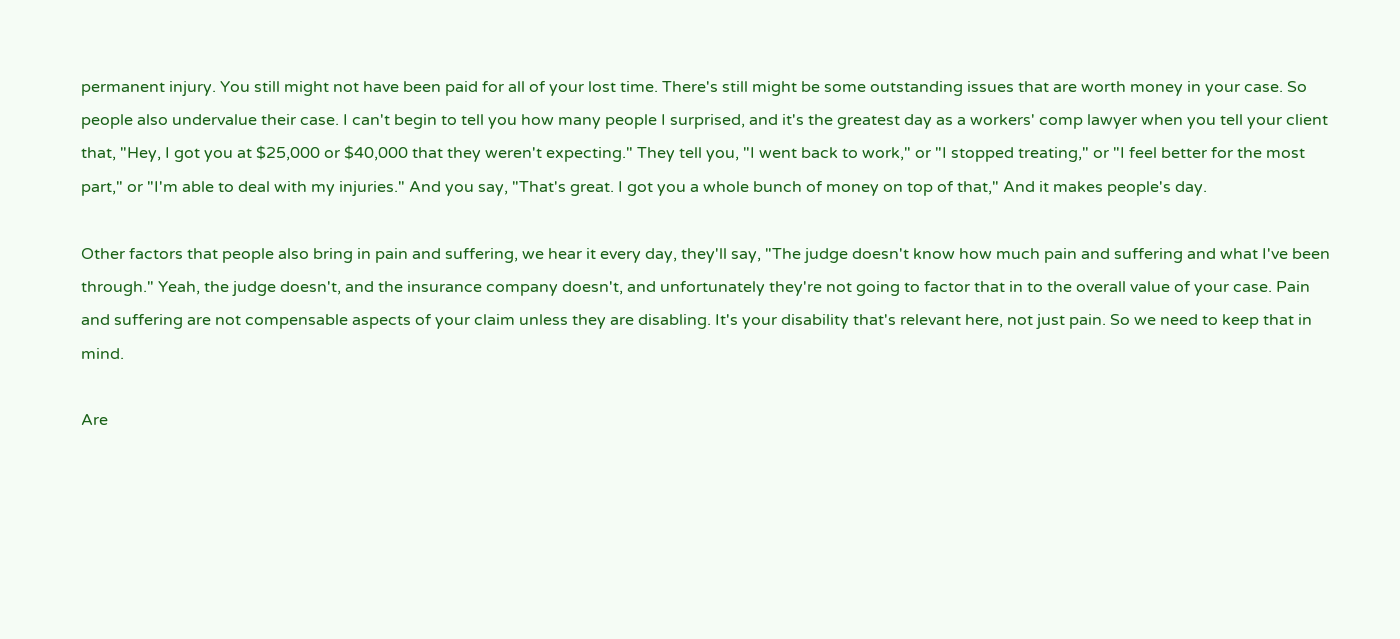permanent injury. You still might not have been paid for all of your lost time. There's still might be some outstanding issues that are worth money in your case. So people also undervalue their case. I can't begin to tell you how many people I surprised, and it's the greatest day as a workers' comp lawyer when you tell your client that, "Hey, I got you at $25,000 or $40,000 that they weren't expecting." They tell you, "I went back to work," or "I stopped treating," or "I feel better for the most part," or "I'm able to deal with my injuries." And you say, "That's great. I got you a whole bunch of money on top of that," And it makes people's day.

Other factors that people also bring in pain and suffering, we hear it every day, they'll say, "The judge doesn't know how much pain and suffering and what I've been through." Yeah, the judge doesn't, and the insurance company doesn't, and unfortunately they're not going to factor that in to the overall value of your case. Pain and suffering are not compensable aspects of your claim unless they are disabling. It's your disability that's relevant here, not just pain. So we need to keep that in mind.

Are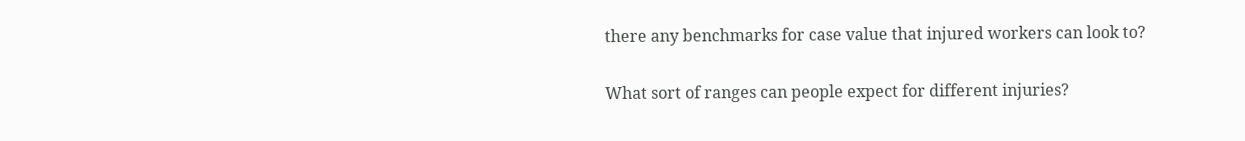there any benchmarks for case value that injured workers can look to?

What sort of ranges can people expect for different injuries?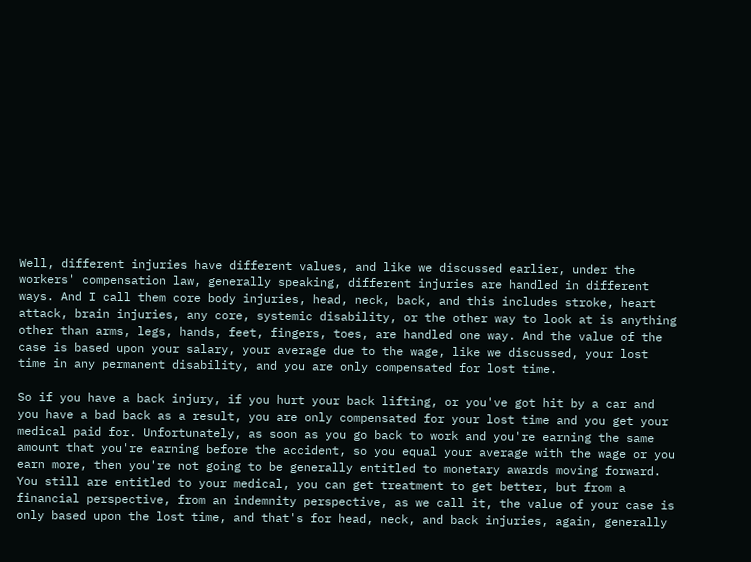Well, different injuries have different values, and like we discussed earlier, under the workers' compensation law, generally speaking, different injuries are handled in different ways. And I call them core body injuries, head, neck, back, and this includes stroke, heart attack, brain injuries, any core, systemic disability, or the other way to look at is anything other than arms, legs, hands, feet, fingers, toes, are handled one way. And the value of the case is based upon your salary, your average due to the wage, like we discussed, your lost time in any permanent disability, and you are only compensated for lost time.

So if you have a back injury, if you hurt your back lifting, or you've got hit by a car and you have a bad back as a result, you are only compensated for your lost time and you get your medical paid for. Unfortunately, as soon as you go back to work and you're earning the same amount that you're earning before the accident, so you equal your average with the wage or you earn more, then you're not going to be generally entitled to monetary awards moving forward. You still are entitled to your medical, you can get treatment to get better, but from a financial perspective, from an indemnity perspective, as we call it, the value of your case is only based upon the lost time, and that's for head, neck, and back injuries, again, generally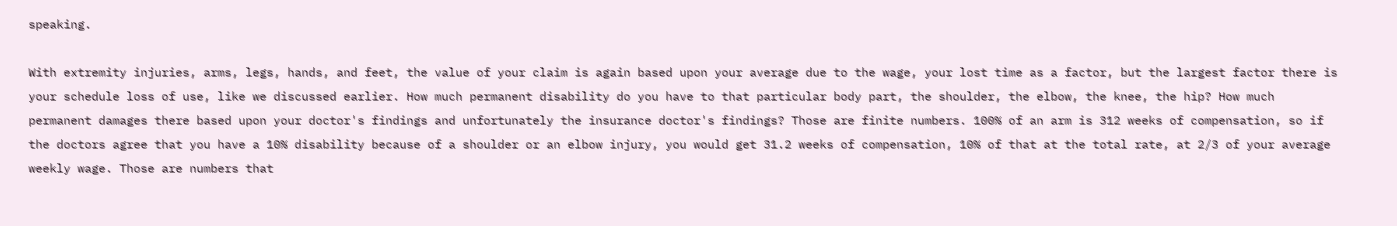speaking.

With extremity injuries, arms, legs, hands, and feet, the value of your claim is again based upon your average due to the wage, your lost time as a factor, but the largest factor there is your schedule loss of use, like we discussed earlier. How much permanent disability do you have to that particular body part, the shoulder, the elbow, the knee, the hip? How much permanent damages there based upon your doctor's findings and unfortunately the insurance doctor's findings? Those are finite numbers. 100% of an arm is 312 weeks of compensation, so if the doctors agree that you have a 10% disability because of a shoulder or an elbow injury, you would get 31.2 weeks of compensation, 10% of that at the total rate, at 2/3 of your average weekly wage. Those are numbers that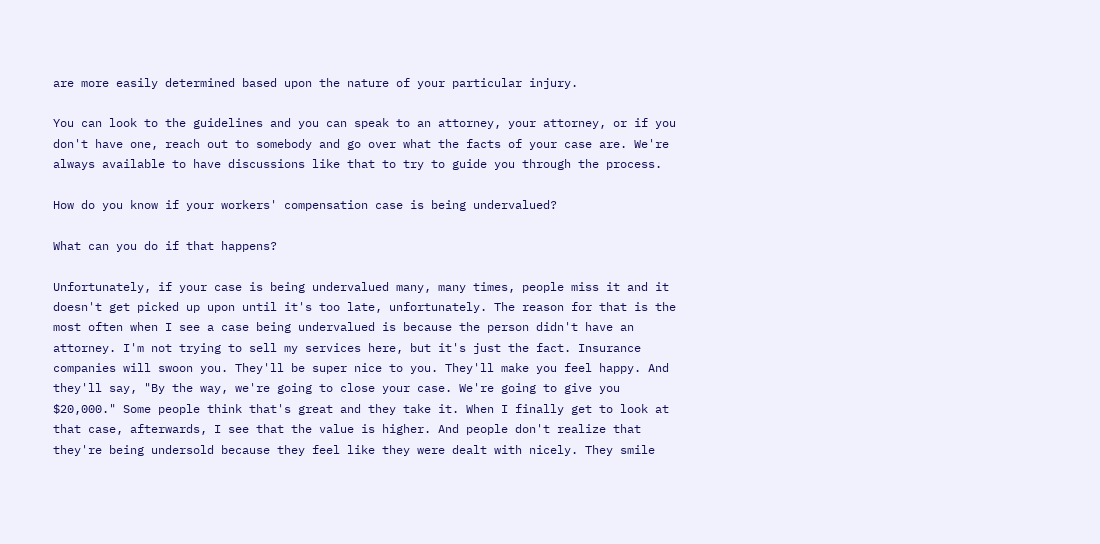are more easily determined based upon the nature of your particular injury.

You can look to the guidelines and you can speak to an attorney, your attorney, or if you don't have one, reach out to somebody and go over what the facts of your case are. We're always available to have discussions like that to try to guide you through the process.

How do you know if your workers' compensation case is being undervalued?

What can you do if that happens?

Unfortunately, if your case is being undervalued many, many times, people miss it and it doesn't get picked up upon until it's too late, unfortunately. The reason for that is the most often when I see a case being undervalued is because the person didn't have an attorney. I'm not trying to sell my services here, but it's just the fact. Insurance companies will swoon you. They'll be super nice to you. They'll make you feel happy. And they'll say, "By the way, we're going to close your case. We're going to give you $20,000." Some people think that's great and they take it. When I finally get to look at that case, afterwards, I see that the value is higher. And people don't realize that they're being undersold because they feel like they were dealt with nicely. They smile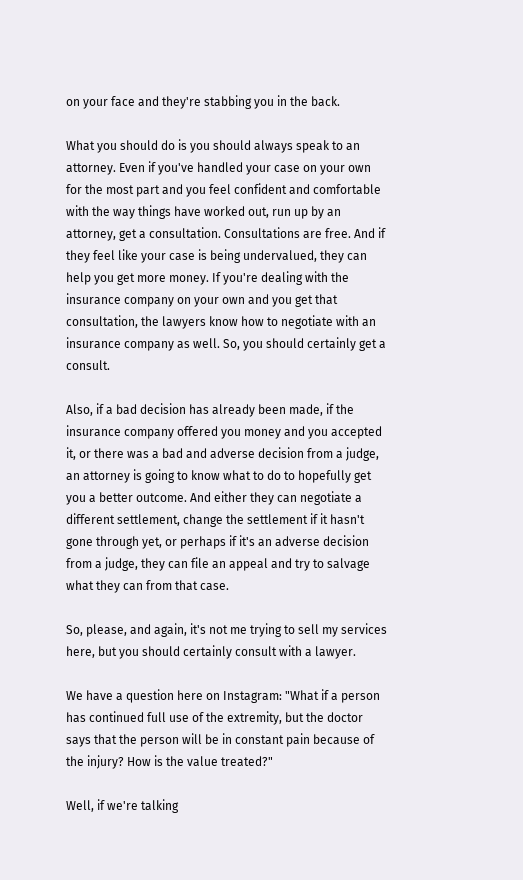on your face and they're stabbing you in the back.

What you should do is you should always speak to an attorney. Even if you've handled your case on your own for the most part and you feel confident and comfortable with the way things have worked out, run up by an attorney, get a consultation. Consultations are free. And if they feel like your case is being undervalued, they can help you get more money. If you're dealing with the insurance company on your own and you get that consultation, the lawyers know how to negotiate with an insurance company as well. So, you should certainly get a consult.

Also, if a bad decision has already been made, if the insurance company offered you money and you accepted it, or there was a bad and adverse decision from a judge, an attorney is going to know what to do to hopefully get you a better outcome. And either they can negotiate a different settlement, change the settlement if it hasn't gone through yet, or perhaps if it's an adverse decision from a judge, they can file an appeal and try to salvage what they can from that case.

So, please, and again, it's not me trying to sell my services here, but you should certainly consult with a lawyer.

We have a question here on Instagram: "What if a person has continued full use of the extremity, but the doctor says that the person will be in constant pain because of the injury? How is the value treated?"

Well, if we're talking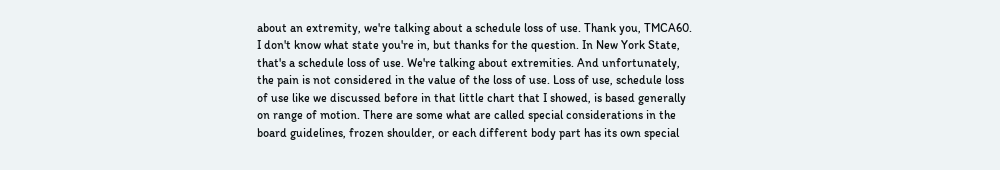about an extremity, we're talking about a schedule loss of use. Thank you, TMCA60. I don't know what state you're in, but thanks for the question. In New York State, that's a schedule loss of use. We're talking about extremities. And unfortunately, the pain is not considered in the value of the loss of use. Loss of use, schedule loss of use like we discussed before in that little chart that I showed, is based generally on range of motion. There are some what are called special considerations in the board guidelines, frozen shoulder, or each different body part has its own special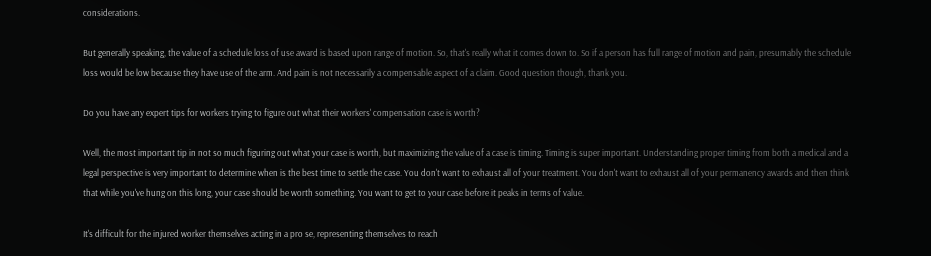considerations.

But generally speaking, the value of a schedule loss of use award is based upon range of motion. So, that's really what it comes down to. So if a person has full range of motion and pain, presumably the schedule loss would be low because they have use of the arm. And pain is not necessarily a compensable aspect of a claim. Good question though, thank you.

Do you have any expert tips for workers trying to figure out what their workers' compensation case is worth?

Well, the most important tip in not so much figuring out what your case is worth, but maximizing the value of a case is timing. Timing is super important. Understanding proper timing from both a medical and a legal perspective is very important to determine when is the best time to settle the case. You don't want to exhaust all of your treatment. You don't want to exhaust all of your permanency awards and then think that while you've hung on this long, your case should be worth something. You want to get to your case before it peaks in terms of value.

It's difficult for the injured worker themselves acting in a pro se, representing themselves to reach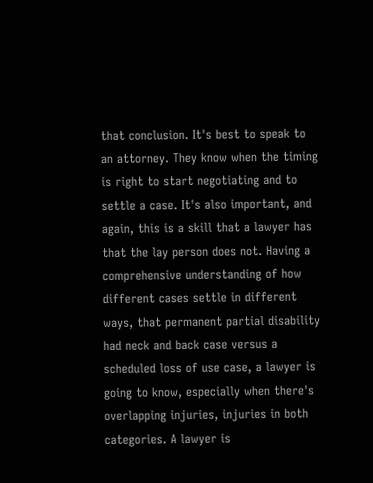that conclusion. It's best to speak to an attorney. They know when the timing is right to start negotiating and to settle a case. It's also important, and again, this is a skill that a lawyer has that the lay person does not. Having a comprehensive understanding of how different cases settle in different ways, that permanent partial disability had neck and back case versus a scheduled loss of use case, a lawyer is going to know, especially when there's overlapping injuries, injuries in both categories. A lawyer is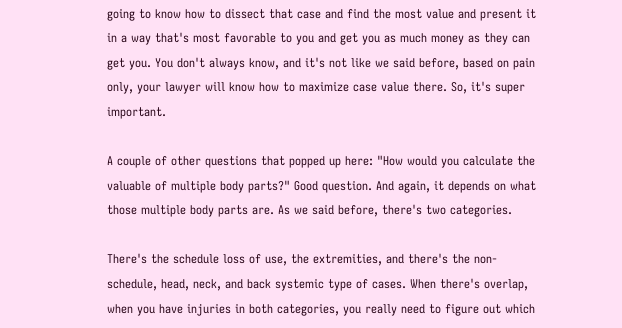going to know how to dissect that case and find the most value and present it in a way that's most favorable to you and get you as much money as they can get you. You don't always know, and it's not like we said before, based on pain only, your lawyer will know how to maximize case value there. So, it's super important.

A couple of other questions that popped up here: "How would you calculate the valuable of multiple body parts?" Good question. And again, it depends on what those multiple body parts are. As we said before, there's two categories.

There's the schedule loss of use, the extremities, and there's the non-schedule, head, neck, and back systemic type of cases. When there's overlap, when you have injuries in both categories, you really need to figure out which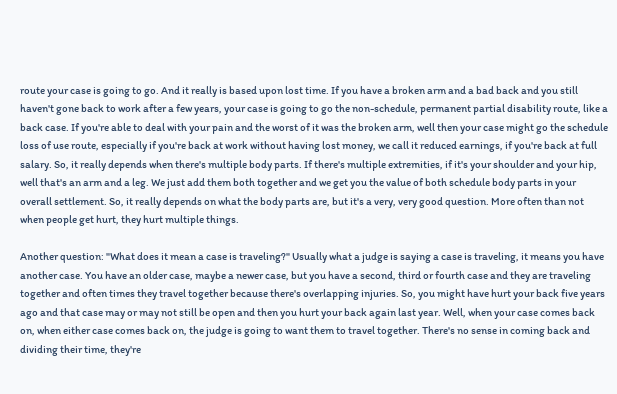route your case is going to go. And it really is based upon lost time. If you have a broken arm and a bad back and you still haven't gone back to work after a few years, your case is going to go the non-schedule, permanent partial disability route, like a back case. If you're able to deal with your pain and the worst of it was the broken arm, well then your case might go the schedule loss of use route, especially if you're back at work without having lost money, we call it reduced earnings, if you're back at full salary. So, it really depends when there's multiple body parts. If there's multiple extremities, if it's your shoulder and your hip, well that's an arm and a leg. We just add them both together and we get you the value of both schedule body parts in your overall settlement. So, it really depends on what the body parts are, but it's a very, very good question. More often than not when people get hurt, they hurt multiple things.

Another question: "What does it mean a case is traveling?" Usually what a judge is saying a case is traveling, it means you have another case. You have an older case, maybe a newer case, but you have a second, third or fourth case and they are traveling together and often times they travel together because there's overlapping injuries. So, you might have hurt your back five years ago and that case may or may not still be open and then you hurt your back again last year. Well, when your case comes back on, when either case comes back on, the judge is going to want them to travel together. There's no sense in coming back and dividing their time, they're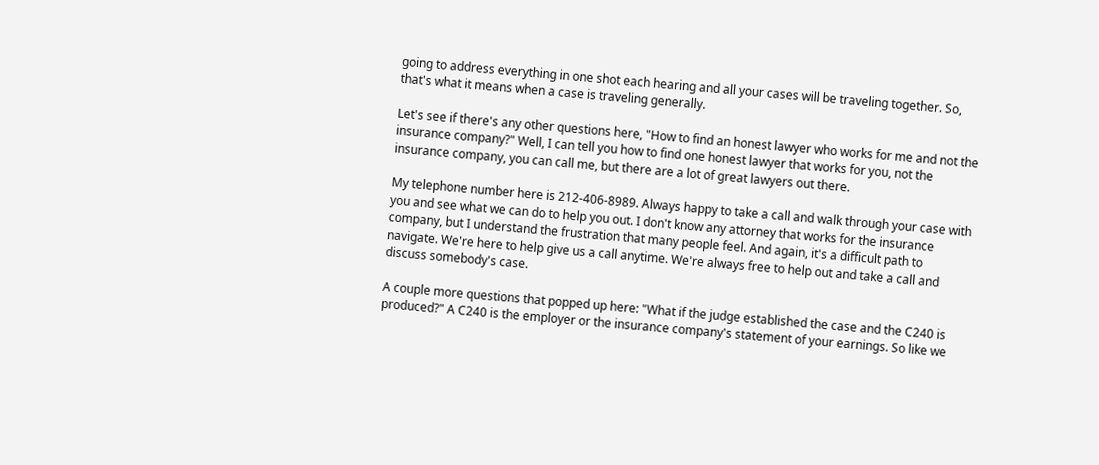going to address everything in one shot each hearing and all your cases will be traveling together. So, that's what it means when a case is traveling generally.

Let's see if there's any other questions here, "How to find an honest lawyer who works for me and not the insurance company?" Well, I can tell you how to find one honest lawyer that works for you, not the insurance company, you can call me, but there are a lot of great lawyers out there.

My telephone number here is 212-406-8989. Always happy to take a call and walk through your case with you and see what we can do to help you out. I don't know any attorney that works for the insurance company, but I understand the frustration that many people feel. And again, it's a difficult path to navigate. We're here to help give us a call anytime. We're always free to help out and take a call and discuss somebody's case.

A couple more questions that popped up here: "What if the judge established the case and the C240 is produced?" A C240 is the employer or the insurance company's statement of your earnings. So like we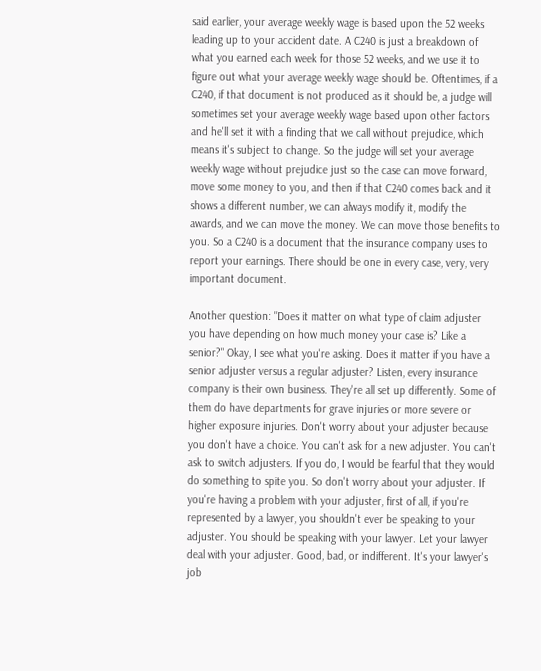said earlier, your average weekly wage is based upon the 52 weeks leading up to your accident date. A C240 is just a breakdown of what you earned each week for those 52 weeks, and we use it to figure out what your average weekly wage should be. Oftentimes, if a C240, if that document is not produced as it should be, a judge will sometimes set your average weekly wage based upon other factors and he'll set it with a finding that we call without prejudice, which means it's subject to change. So the judge will set your average weekly wage without prejudice just so the case can move forward, move some money to you, and then if that C240 comes back and it shows a different number, we can always modify it, modify the awards, and we can move the money. We can move those benefits to you. So a C240 is a document that the insurance company uses to report your earnings. There should be one in every case, very, very important document.

Another question: "Does it matter on what type of claim adjuster you have depending on how much money your case is? Like a senior?" Okay, I see what you're asking. Does it matter if you have a senior adjuster versus a regular adjuster? Listen, every insurance company is their own business. They're all set up differently. Some of them do have departments for grave injuries or more severe or higher exposure injuries. Don't worry about your adjuster because you don't have a choice. You can't ask for a new adjuster. You can't ask to switch adjusters. If you do, I would be fearful that they would do something to spite you. So don't worry about your adjuster. If you're having a problem with your adjuster, first of all, if you're represented by a lawyer, you shouldn't ever be speaking to your adjuster. You should be speaking with your lawyer. Let your lawyer deal with your adjuster. Good, bad, or indifferent. It's your lawyer's job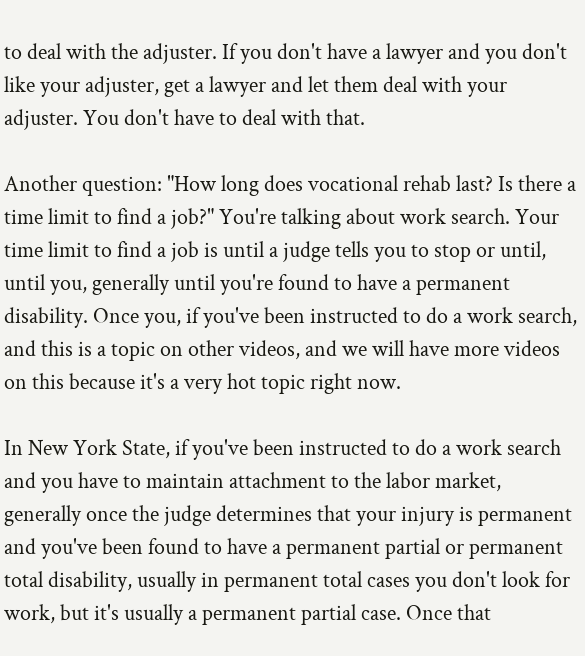to deal with the adjuster. If you don't have a lawyer and you don't like your adjuster, get a lawyer and let them deal with your adjuster. You don't have to deal with that.

Another question: "How long does vocational rehab last? Is there a time limit to find a job?" You're talking about work search. Your time limit to find a job is until a judge tells you to stop or until, until you, generally until you're found to have a permanent disability. Once you, if you've been instructed to do a work search, and this is a topic on other videos, and we will have more videos on this because it's a very hot topic right now.

In New York State, if you've been instructed to do a work search and you have to maintain attachment to the labor market, generally once the judge determines that your injury is permanent and you've been found to have a permanent partial or permanent total disability, usually in permanent total cases you don't look for work, but it's usually a permanent partial case. Once that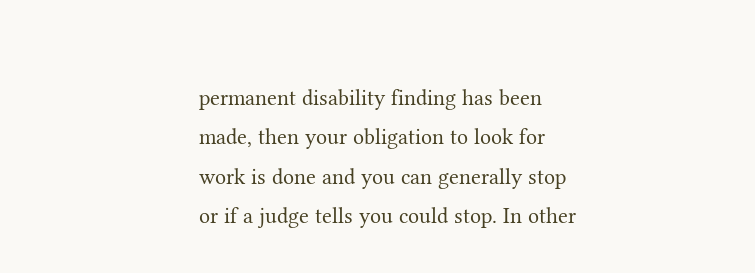permanent disability finding has been made, then your obligation to look for work is done and you can generally stop or if a judge tells you could stop. In other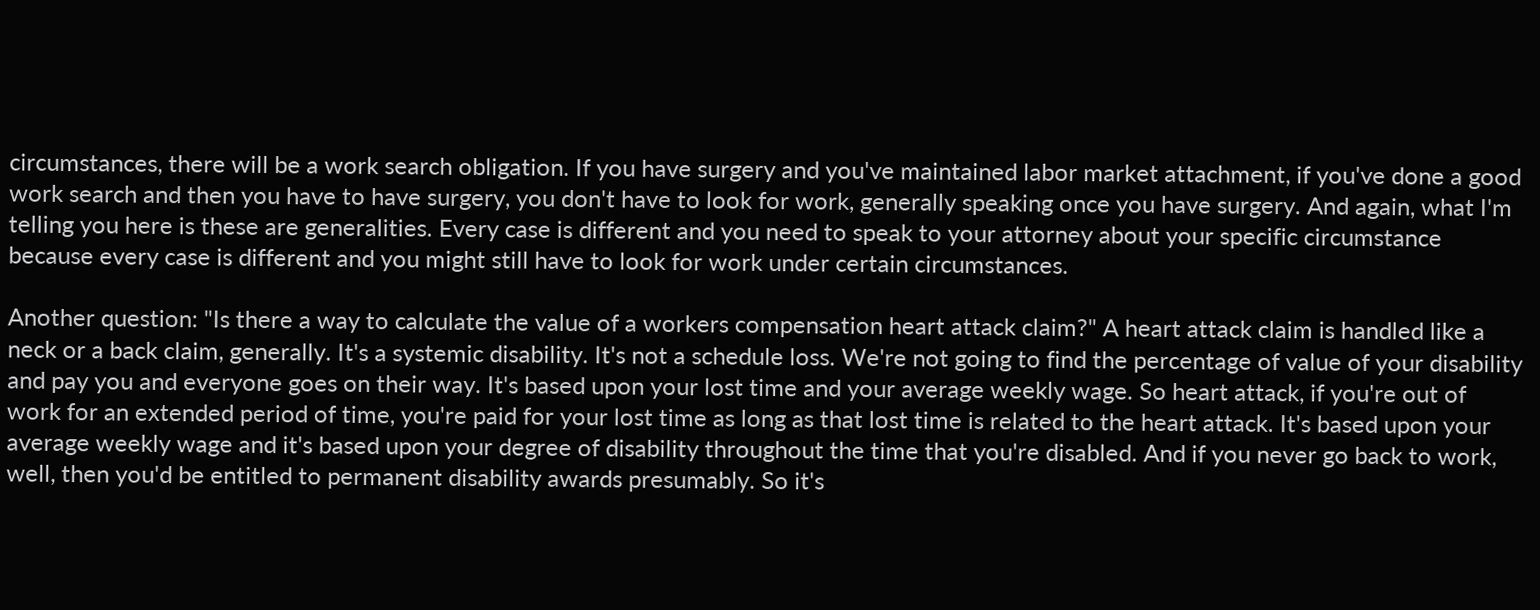circumstances, there will be a work search obligation. If you have surgery and you've maintained labor market attachment, if you've done a good work search and then you have to have surgery, you don't have to look for work, generally speaking once you have surgery. And again, what I'm telling you here is these are generalities. Every case is different and you need to speak to your attorney about your specific circumstance because every case is different and you might still have to look for work under certain circumstances.

Another question: "Is there a way to calculate the value of a workers compensation heart attack claim?" A heart attack claim is handled like a neck or a back claim, generally. It's a systemic disability. It's not a schedule loss. We're not going to find the percentage of value of your disability and pay you and everyone goes on their way. It's based upon your lost time and your average weekly wage. So heart attack, if you're out of work for an extended period of time, you're paid for your lost time as long as that lost time is related to the heart attack. It's based upon your average weekly wage and it's based upon your degree of disability throughout the time that you're disabled. And if you never go back to work, well, then you'd be entitled to permanent disability awards presumably. So it's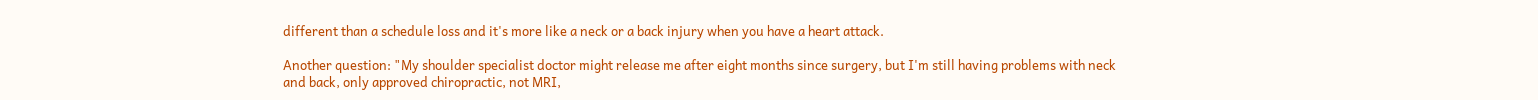different than a schedule loss and it's more like a neck or a back injury when you have a heart attack.

Another question: "My shoulder specialist doctor might release me after eight months since surgery, but I'm still having problems with neck and back, only approved chiropractic, not MRI,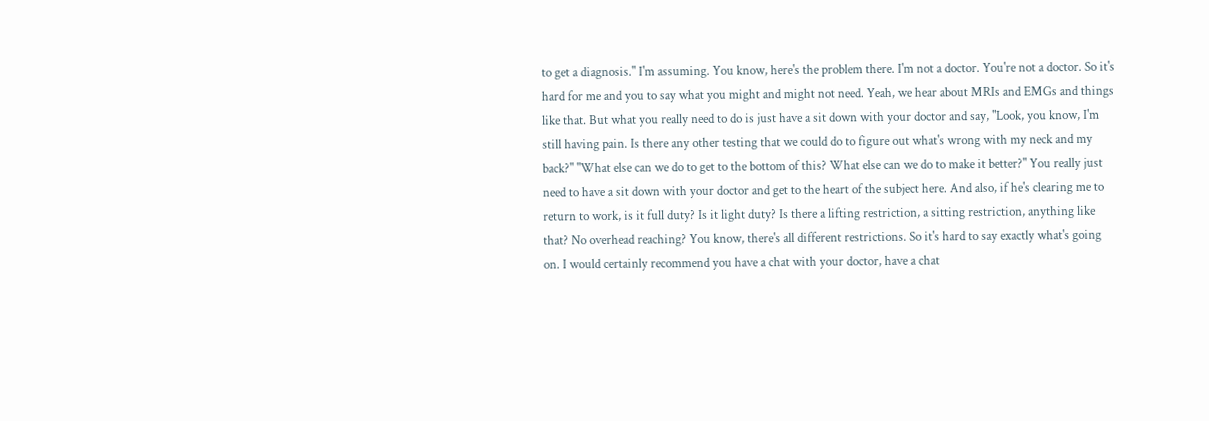to get a diagnosis." I'm assuming. You know, here's the problem there. I'm not a doctor. You're not a doctor. So it's hard for me and you to say what you might and might not need. Yeah, we hear about MRIs and EMGs and things like that. But what you really need to do is just have a sit down with your doctor and say, "Look, you know, I'm still having pain. Is there any other testing that we could do to figure out what's wrong with my neck and my back?" "What else can we do to get to the bottom of this? What else can we do to make it better?" You really just need to have a sit down with your doctor and get to the heart of the subject here. And also, if he's clearing me to return to work, is it full duty? Is it light duty? Is there a lifting restriction, a sitting restriction, anything like that? No overhead reaching? You know, there's all different restrictions. So it's hard to say exactly what's going on. I would certainly recommend you have a chat with your doctor, have a chat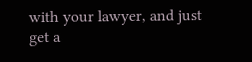with your lawyer, and just get a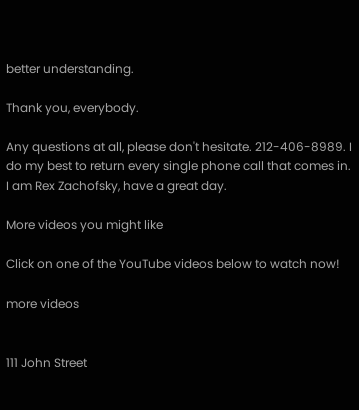better understanding.

Thank you, everybody.

Any questions at all, please don't hesitate. 212-406-8989. I do my best to return every single phone call that comes in. I am Rex Zachofsky, have a great day.

More videos you might like

Click on one of the YouTube videos below to watch now!

more videos


111 John Street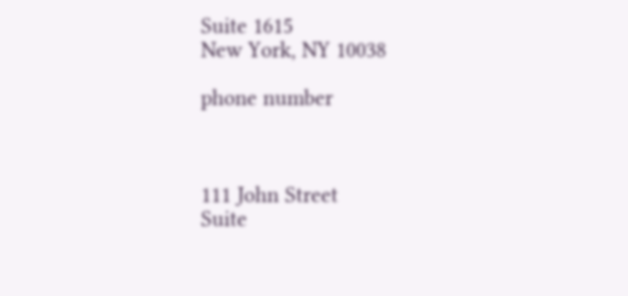Suite 1615
New York, NY 10038

phone number



111 John Street
Suite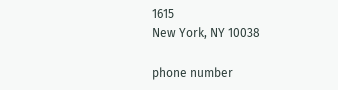1615
New York, NY 10038

phone number